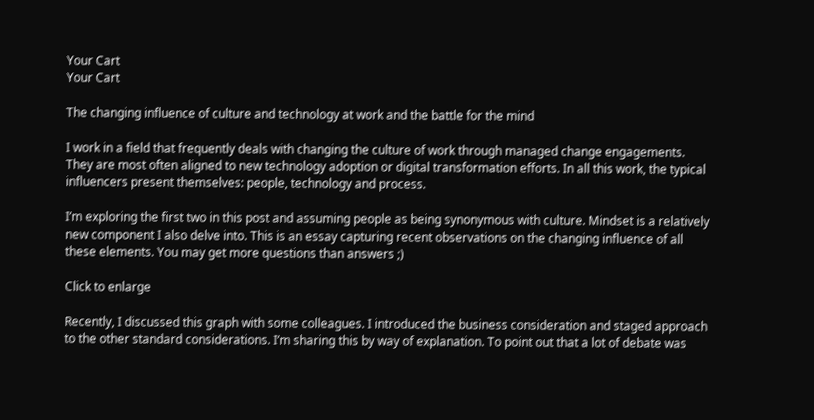Your Cart
Your Cart

The changing influence of culture and technology at work and the battle for the mind

I work in a field that frequently deals with changing the culture of work through managed change engagements. They are most often aligned to new technology adoption or digital transformation efforts. In all this work, the typical influencers present themselves: people, technology and process.

I’m exploring the first two in this post and assuming people as being synonymous with culture. Mindset is a relatively new component I also delve into. This is an essay capturing recent observations on the changing influence of all these elements. You may get more questions than answers ;)

Click to enlarge

Recently, I discussed this graph with some colleagues. I introduced the business consideration and staged approach to the other standard considerations. I’m sharing this by way of explanation. To point out that a lot of debate was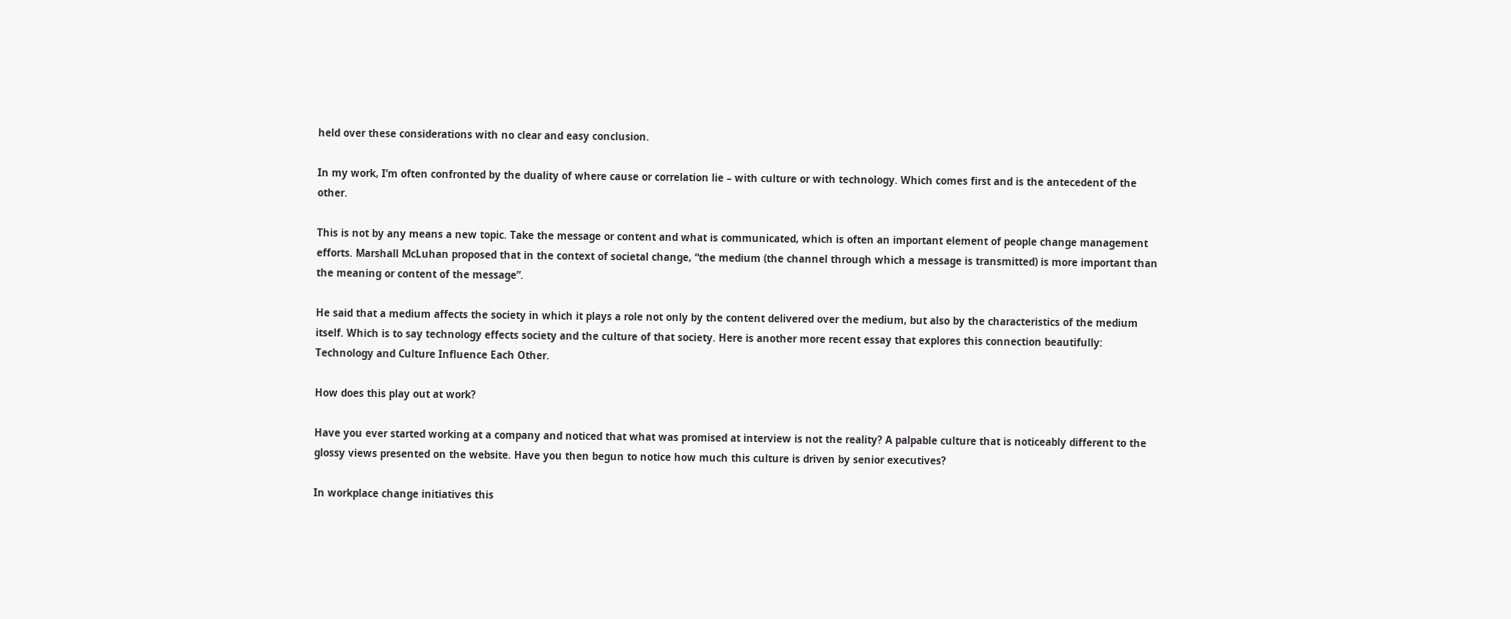held over these considerations with no clear and easy conclusion.

In my work, I’m often confronted by the duality of where cause or correlation lie – with culture or with technology. Which comes first and is the antecedent of the other.

This is not by any means a new topic. Take the message or content and what is communicated, which is often an important element of people change management efforts. Marshall McLuhan proposed that in the context of societal change, “the medium (the channel through which a message is transmitted) is more important than the meaning or content of the message”.

He said that a medium affects the society in which it plays a role not only by the content delivered over the medium, but also by the characteristics of the medium itself. Which is to say technology effects society and the culture of that society. Here is another more recent essay that explores this connection beautifully: Technology and Culture Influence Each Other.

How does this play out at work?

Have you ever started working at a company and noticed that what was promised at interview is not the reality? A palpable culture that is noticeably different to the glossy views presented on the website. Have you then begun to notice how much this culture is driven by senior executives?

In workplace change initiatives this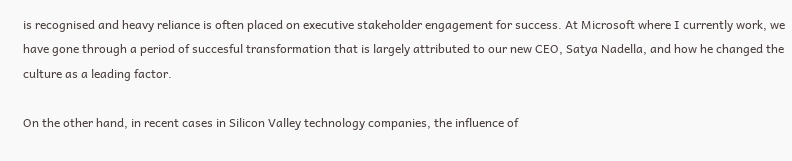is recognised and heavy reliance is often placed on executive stakeholder engagement for success. At Microsoft where I currently work, we have gone through a period of succesful transformation that is largely attributed to our new CEO, Satya Nadella, and how he changed the culture as a leading factor.

On the other hand, in recent cases in Silicon Valley technology companies, the influence of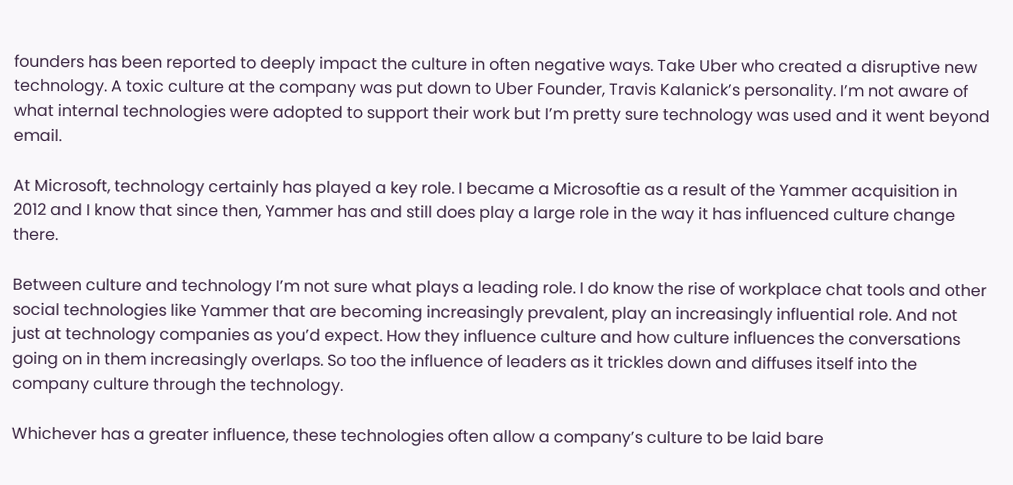founders has been reported to deeply impact the culture in often negative ways. Take Uber who created a disruptive new technology. A toxic culture at the company was put down to Uber Founder, Travis Kalanick’s personality. I’m not aware of what internal technologies were adopted to support their work but I’m pretty sure technology was used and it went beyond email.

At Microsoft, technology certainly has played a key role. I became a Microsoftie as a result of the Yammer acquisition in 2012 and I know that since then, Yammer has and still does play a large role in the way it has influenced culture change there.

Between culture and technology I’m not sure what plays a leading role. I do know the rise of workplace chat tools and other social technologies like Yammer that are becoming increasingly prevalent, play an increasingly influential role. And not just at technology companies as you’d expect. How they influence culture and how culture influences the conversations going on in them increasingly overlaps. So too the influence of leaders as it trickles down and diffuses itself into the company culture through the technology.

Whichever has a greater influence, these technologies often allow a company’s culture to be laid bare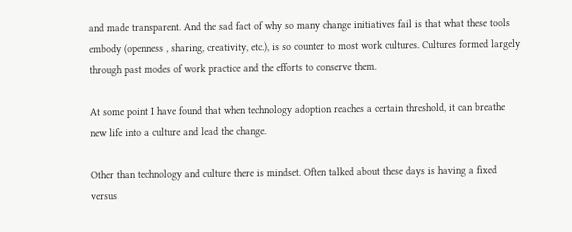and made transparent. And the sad fact of why so many change initiatives fail is that what these tools embody (openness , sharing, creativity, etc.), is so counter to most work cultures. Cultures formed largely through past modes of work practice and the efforts to conserve them.

At some point I have found that when technology adoption reaches a certain threshold, it can breathe new life into a culture and lead the change.

Other than technology and culture there is mindset. Often talked about these days is having a fixed versus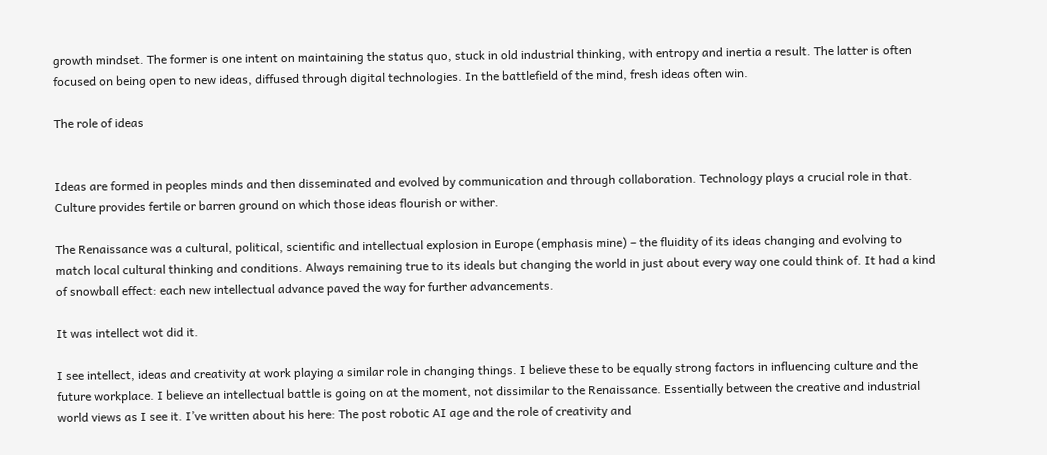growth mindset. The former is one intent on maintaining the status quo, stuck in old industrial thinking, with entropy and inertia a result. The latter is often focused on being open to new ideas, diffused through digital technologies. In the battlefield of the mind, fresh ideas often win.

The role of ideas


Ideas are formed in peoples minds and then disseminated and evolved by communication and through collaboration. Technology plays a crucial role in that. Culture provides fertile or barren ground on which those ideas flourish or wither.

The Renaissance was a cultural, political, scientific and intellectual explosion in Europe (emphasis mine) – the fluidity of its ideas changing and evolving to match local cultural thinking and conditions. Always remaining true to its ideals but changing the world in just about every way one could think of. It had a kind of snowball effect: each new intellectual advance paved the way for further advancements.

It was intellect wot did it.

I see intellect, ideas and creativity at work playing a similar role in changing things. I believe these to be equally strong factors in influencing culture and the future workplace. I believe an intellectual battle is going on at the moment, not dissimilar to the Renaissance. Essentially between the creative and industrial world views as I see it. I’ve written about his here: The post robotic AI age and the role of creativity and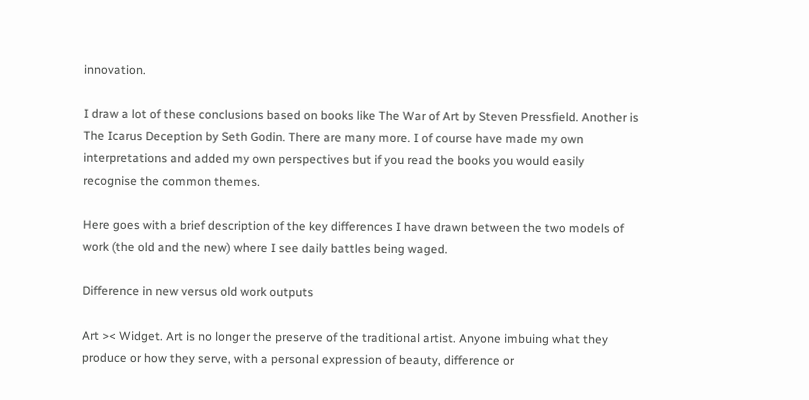innovation.

I draw a lot of these conclusions based on books like The War of Art by Steven Pressfield. Another is The Icarus Deception by Seth Godin. There are many more. I of course have made my own interpretations and added my own perspectives but if you read the books you would easily recognise the common themes.

Here goes with a brief description of the key differences I have drawn between the two models of work (the old and the new) where I see daily battles being waged.

Difference in new versus old work outputs

Art >< Widget. Art is no longer the preserve of the traditional artist. Anyone imbuing what they produce or how they serve, with a personal expression of beauty, difference or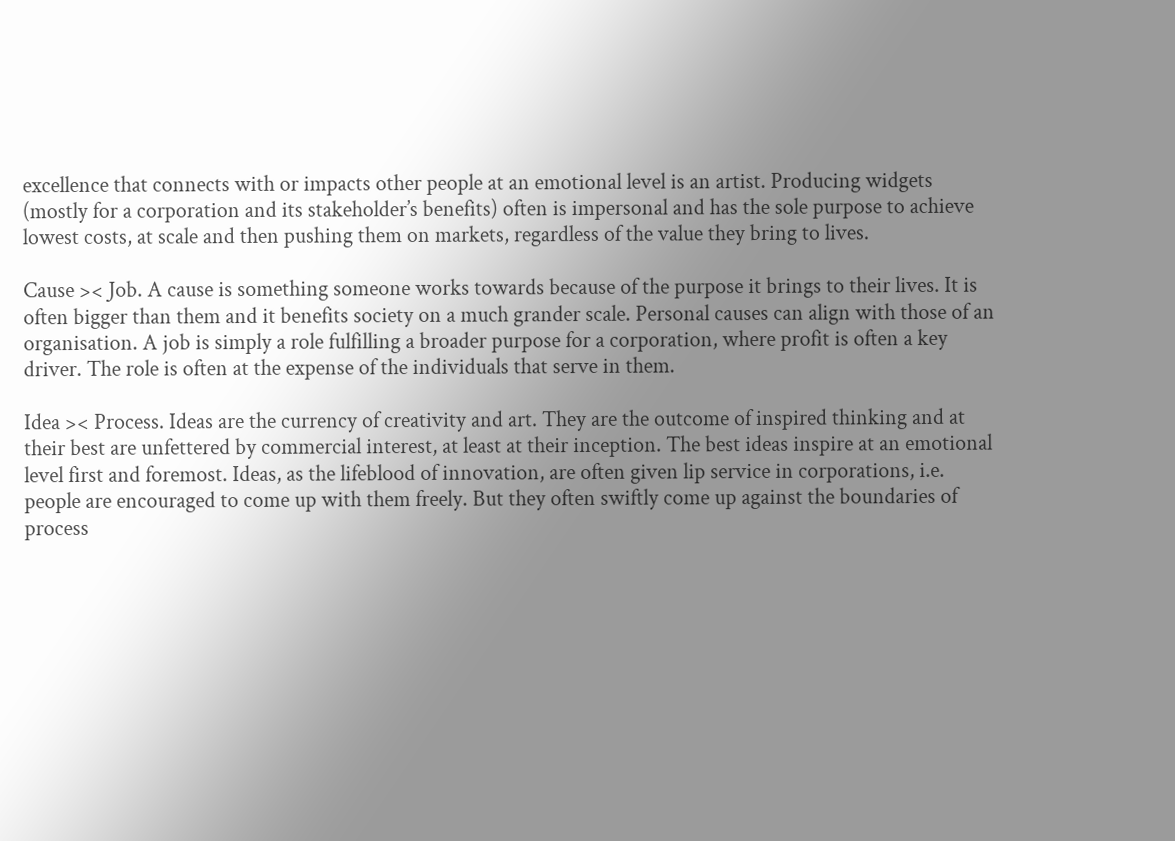excellence that connects with or impacts other people at an emotional level is an artist. Producing widgets (mostly for a corporation and its stakeholder’s benefits) often is impersonal and has the sole purpose to achieve lowest costs, at scale and then pushing them on markets, regardless of the value they bring to lives.

Cause >< Job. A cause is something someone works towards because of the purpose it brings to their lives. It is often bigger than them and it benefits society on a much grander scale. Personal causes can align with those of an organisation. A job is simply a role fulfilling a broader purpose for a corporation, where profit is often a key driver. The role is often at the expense of the individuals that serve in them.

Idea >< Process. Ideas are the currency of creativity and art. They are the outcome of inspired thinking and at their best are unfettered by commercial interest, at least at their inception. The best ideas inspire at an emotional level first and foremost. Ideas, as the lifeblood of innovation, are often given lip service in corporations, i.e. people are encouraged to come up with them freely. But they often swiftly come up against the boundaries of process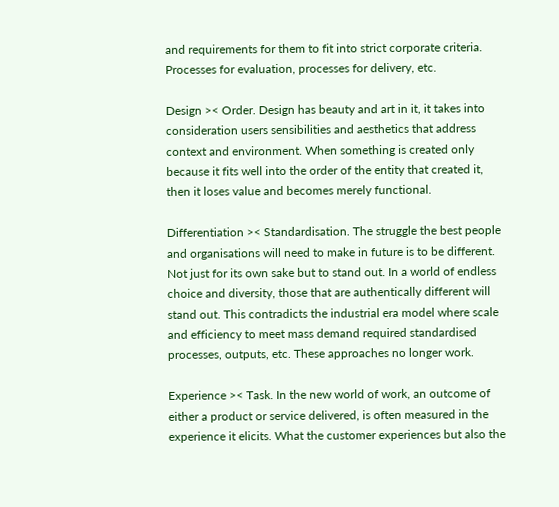and requirements for them to fit into strict corporate criteria. Processes for evaluation, processes for delivery, etc.

Design >< Order. Design has beauty and art in it, it takes into consideration users sensibilities and aesthetics that address context and environment. When something is created only because it fits well into the order of the entity that created it, then it loses value and becomes merely functional.

Differentiation >< Standardisation. The struggle the best people and organisations will need to make in future is to be different. Not just for its own sake but to stand out. In a world of endless choice and diversity, those that are authentically different will stand out. This contradicts the industrial era model where scale and efficiency to meet mass demand required standardised processes, outputs, etc. These approaches no longer work.

Experience >< Task. In the new world of work, an outcome of either a product or service delivered, is often measured in the experience it elicits. What the customer experiences but also the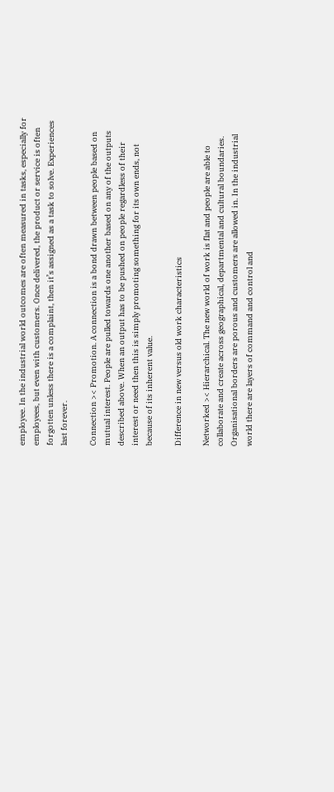employee. In the industrial world outcomes are often measured in tasks, especially for employees, but even with customers. Once delivered, the product or service is often forgotten unless there is a complaint, then it’s assigned as a task to solve. Experiences last forever.

Connection >< Promotion. A connection is a bond drawn between people based on mutual interest. People are pulled towards one another based on any of the outputs described above. When an output has to be pushed on people regardless of their interest or need then this is simply promoting something for its own ends, not because of its inherent value.

Difference in new versus old work characteristics

Networked >< Hierarchical. The new world of work is flat and people are able to collaborate and create across geographical, departmental and cultural boundaries. Organisational borders are porous and customers are allowed in. In the industrial world there are layers of command and control and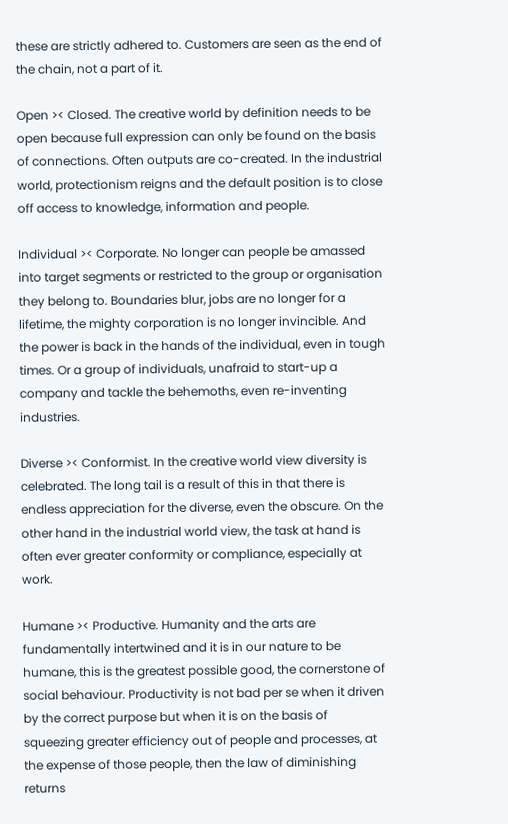these are strictly adhered to. Customers are seen as the end of the chain, not a part of it.

Open >< Closed. The creative world by definition needs to be open because full expression can only be found on the basis of connections. Often outputs are co-created. In the industrial world, protectionism reigns and the default position is to close off access to knowledge, information and people.

Individual >< Corporate. No longer can people be amassed into target segments or restricted to the group or organisation they belong to. Boundaries blur, jobs are no longer for a lifetime, the mighty corporation is no longer invincible. And the power is back in the hands of the individual, even in tough times. Or a group of individuals, unafraid to start-up a company and tackle the behemoths, even re-inventing industries.

Diverse >< Conformist. In the creative world view diversity is celebrated. The long tail is a result of this in that there is endless appreciation for the diverse, even the obscure. On the other hand in the industrial world view, the task at hand is often ever greater conformity or compliance, especially at work.

Humane >< Productive. Humanity and the arts are fundamentally intertwined and it is in our nature to be humane, this is the greatest possible good, the cornerstone of social behaviour. Productivity is not bad per se when it driven by the correct purpose but when it is on the basis of squeezing greater efficiency out of people and processes, at the expense of those people, then the law of diminishing returns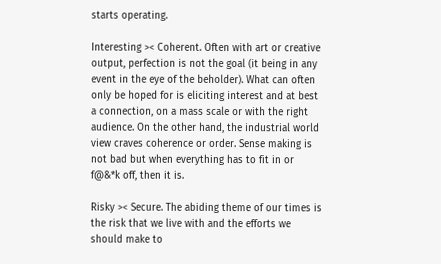starts operating.

Interesting >< Coherent. Often with art or creative output, perfection is not the goal (it being in any event in the eye of the beholder). What can often only be hoped for is eliciting interest and at best a connection, on a mass scale or with the right audience. On the other hand, the industrial world view craves coherence or order. Sense making is not bad but when everything has to fit in or f@&*k off, then it is.

Risky >< Secure. The abiding theme of our times is the risk that we live with and the efforts we should make to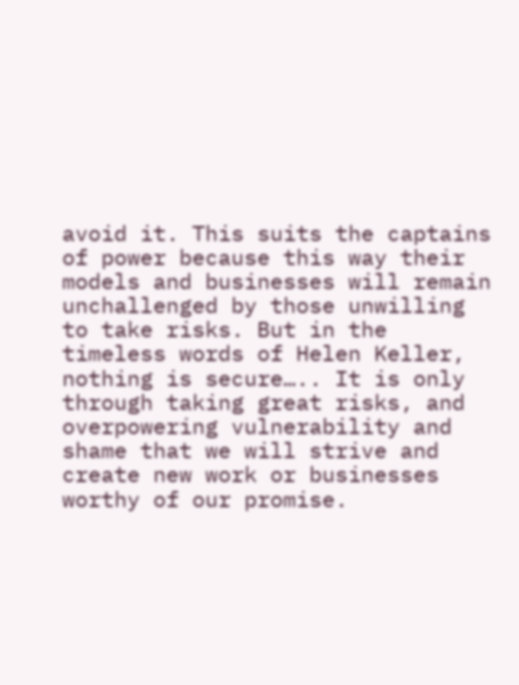avoid it. This suits the captains of power because this way their models and businesses will remain unchallenged by those unwilling to take risks. But in the timeless words of Helen Keller, nothing is secure….. It is only through taking great risks, and overpowering vulnerability and shame that we will strive and create new work or businesses worthy of our promise.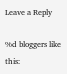Leave a Reply

%d bloggers like this: